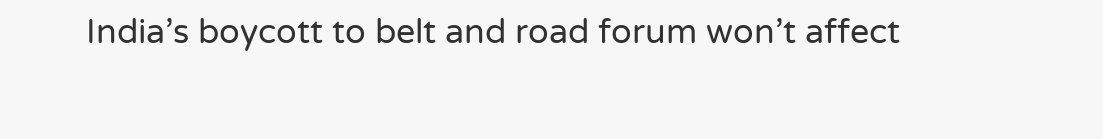India’s boycott to belt and road forum won’t affect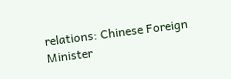relations: Chinese Foreign Minister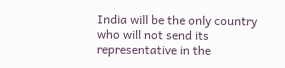India will be the only country who will not send its representative in the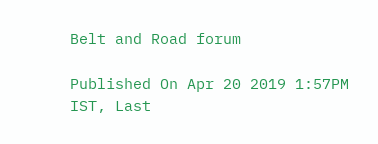Belt and Road forum

Published On Apr 20 2019 1:57PM IST, Last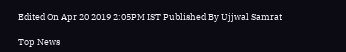Edited On Apr 20 2019 2:05PM IST Published By Ujjwal Samrat

Top News